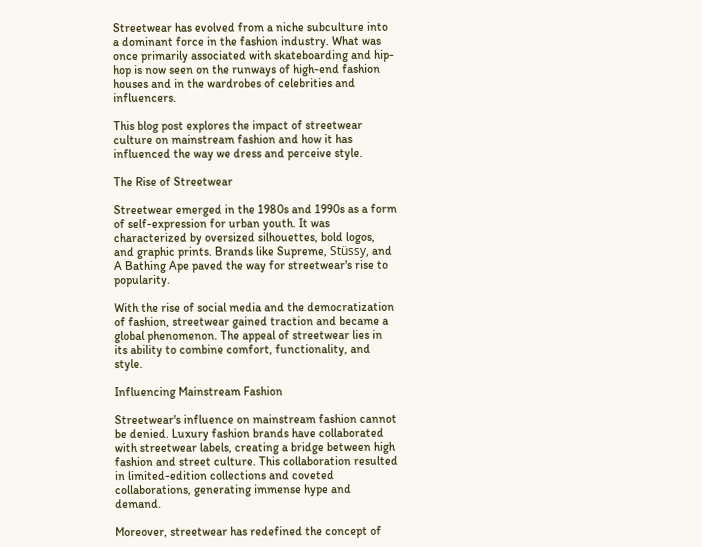Streetwear has evolved from a niche subculture into a dominant force in the fashion industry. What was once primarily associated with skateboarding and hip-hop is now seen on the runways of high-end fashion houses and in the wardrobes of celebrities and influencers.

This blog post explores the impact of streetwear culture on mainstream fashion and how it has influenced the way we dress and perceive style.

The Rise of Streetwear

Streetwear emerged in the 1980s and 1990s as a form of self-expression for urban youth. It was characterized by oversized silhouettes, bold logos, and graphic prints. Brands like Supreme, Stüssy, and A Bathing Ape paved the way for streetwear's rise to popularity.

With the rise of social media and the democratization of fashion, streetwear gained traction and became a global phenomenon. The appeal of streetwear lies in its ability to combine comfort, functionality, and style.

Influencing Mainstream Fashion

Streetwear's influence on mainstream fashion cannot be denied. Luxury fashion brands have collaborated with streetwear labels, creating a bridge between high fashion and street culture. This collaboration resulted in limited-edition collections and coveted collaborations, generating immense hype and demand.

Moreover, streetwear has redefined the concept of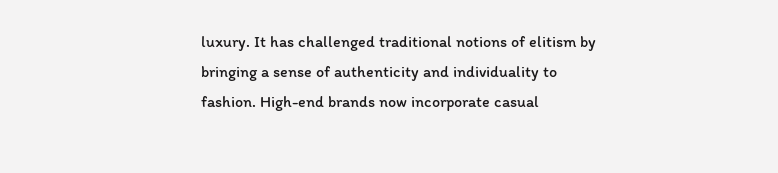luxury. It has challenged traditional notions of elitism by bringing a sense of authenticity and individuality to fashion. High-end brands now incorporate casual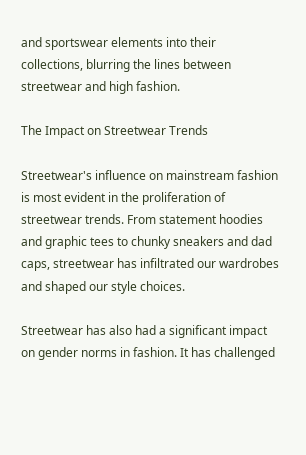and sportswear elements into their collections, blurring the lines between streetwear and high fashion.

The Impact on Streetwear Trends

Streetwear's influence on mainstream fashion is most evident in the proliferation of streetwear trends. From statement hoodies and graphic tees to chunky sneakers and dad caps, streetwear has infiltrated our wardrobes and shaped our style choices.

Streetwear has also had a significant impact on gender norms in fashion. It has challenged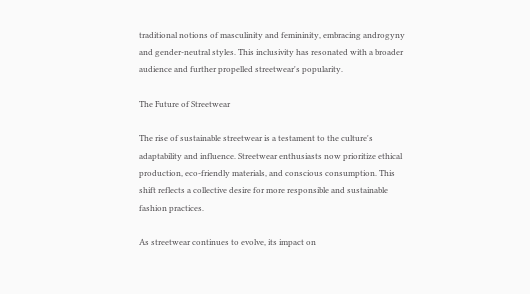traditional notions of masculinity and femininity, embracing androgyny and gender-neutral styles. This inclusivity has resonated with a broader audience and further propelled streetwear's popularity.

The Future of Streetwear

The rise of sustainable streetwear is a testament to the culture's adaptability and influence. Streetwear enthusiasts now prioritize ethical production, eco-friendly materials, and conscious consumption. This shift reflects a collective desire for more responsible and sustainable fashion practices.

As streetwear continues to evolve, its impact on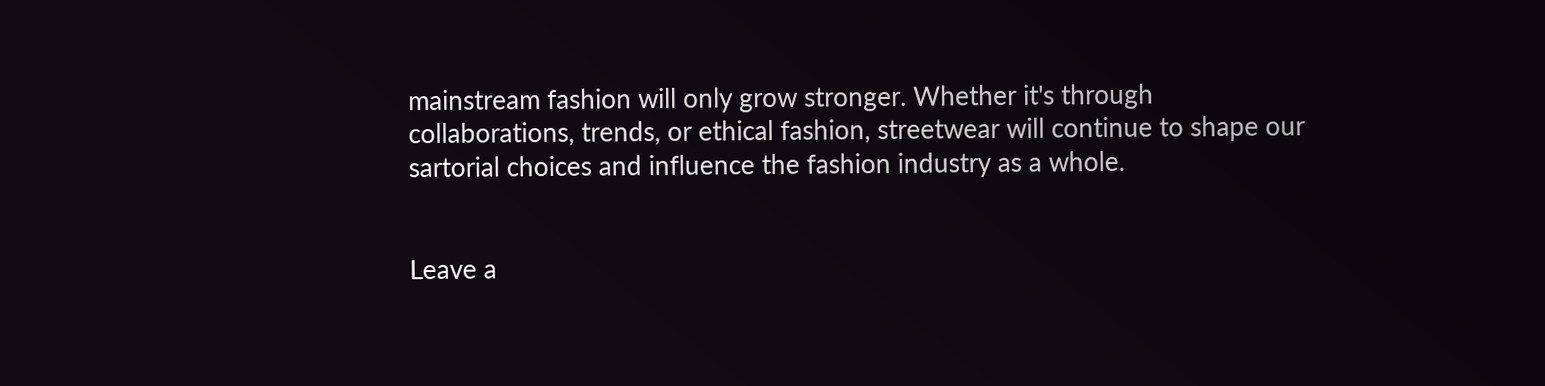mainstream fashion will only grow stronger. Whether it's through collaborations, trends, or ethical fashion, streetwear will continue to shape our sartorial choices and influence the fashion industry as a whole.


Leave a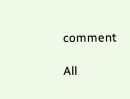comment

All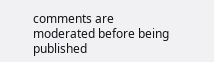comments are moderated before being published